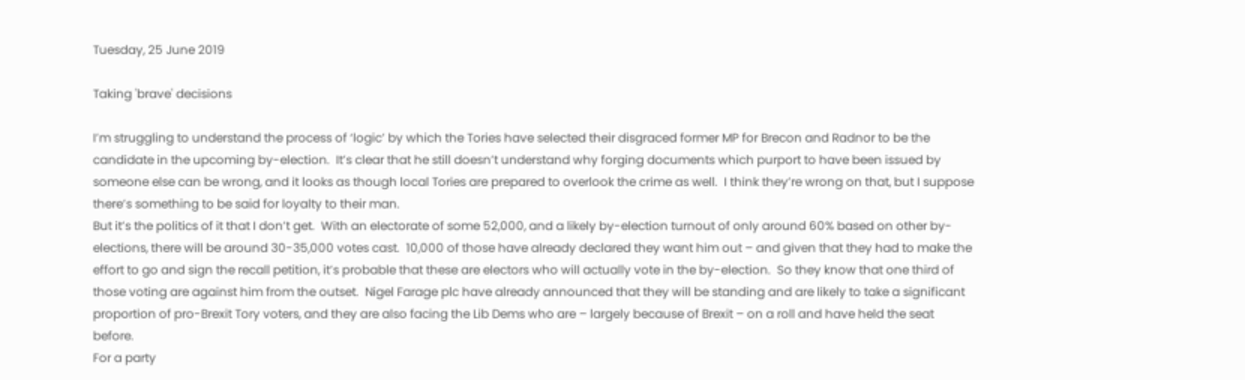Tuesday, 25 June 2019

Taking 'brave' decisions

I’m struggling to understand the process of ‘logic’ by which the Tories have selected their disgraced former MP for Brecon and Radnor to be the candidate in the upcoming by-election.  It’s clear that he still doesn’t understand why forging documents which purport to have been issued by someone else can be wrong, and it looks as though local Tories are prepared to overlook the crime as well.  I think they’re wrong on that, but I suppose there’s something to be said for loyalty to their man.
But it’s the politics of it that I don’t get.  With an electorate of some 52,000, and a likely by-election turnout of only around 60% based on other by-elections, there will be around 30-35,000 votes cast.  10,000 of those have already declared they want him out – and given that they had to make the effort to go and sign the recall petition, it’s probable that these are electors who will actually vote in the by-election.  So they know that one third of those voting are against him from the outset.  Nigel Farage plc have already announced that they will be standing and are likely to take a significant proportion of pro-Brexit Tory voters, and they are also facing the Lib Dems who are – largely because of Brexit – on a roll and have held the seat before.
For a party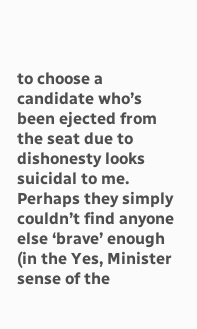to choose a candidate who’s been ejected from the seat due to dishonesty looks suicidal to me.  Perhaps they simply couldn’t find anyone else ‘brave’ enough (in the Yes, Minister sense of the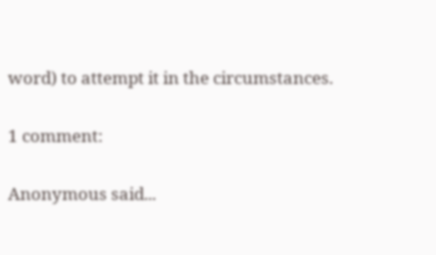word) to attempt it in the circumstances.

1 comment:

Anonymous said...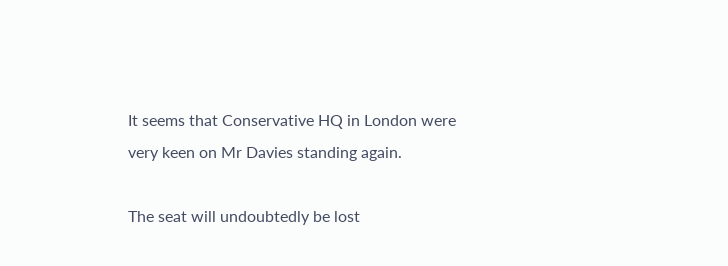It seems that Conservative HQ in London were very keen on Mr Davies standing again.

The seat will undoubtedly be lost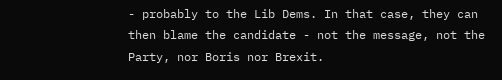- probably to the Lib Dems. In that case, they can then blame the candidate - not the message, not the Party, nor Boris nor Brexit.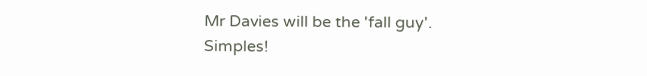Mr Davies will be the 'fall guy'. Simples!